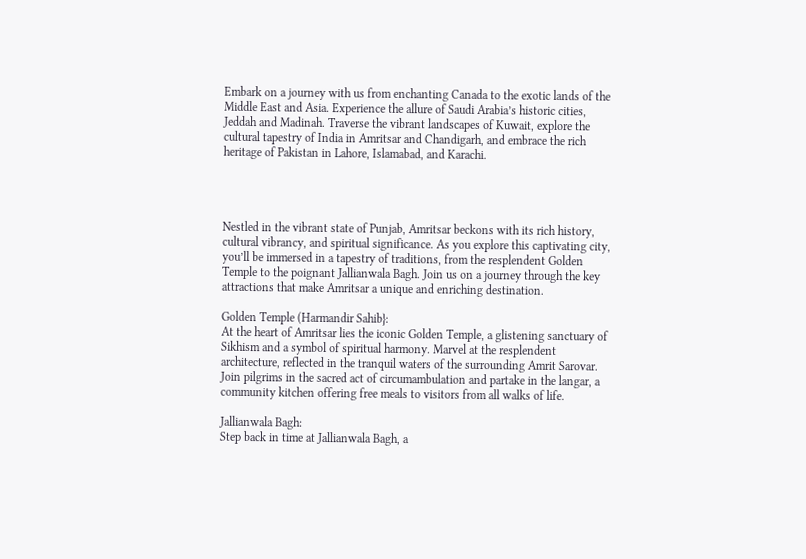Embark on a journey with us from enchanting Canada to the exotic lands of the Middle East and Asia. Experience the allure of Saudi Arabia’s historic cities, Jeddah and Madinah. Traverse the vibrant landscapes of Kuwait, explore the cultural tapestry of India in Amritsar and Chandigarh, and embrace the rich heritage of Pakistan in Lahore, Islamabad, and Karachi.




Nestled in the vibrant state of Punjab, Amritsar beckons with its rich history, cultural vibrancy, and spiritual significance. As you explore this captivating city, you’ll be immersed in a tapestry of traditions, from the resplendent Golden Temple to the poignant Jallianwala Bagh. Join us on a journey through the key attractions that make Amritsar a unique and enriching destination.

Golden Temple (Harmandir Sahib}:
At the heart of Amritsar lies the iconic Golden Temple, a glistening sanctuary of Sikhism and a symbol of spiritual harmony. Marvel at the resplendent architecture, reflected in the tranquil waters of the surrounding Amrit Sarovar. Join pilgrims in the sacred act of circumambulation and partake in the langar, a community kitchen offering free meals to visitors from all walks of life.

Jallianwala Bagh:
Step back in time at Jallianwala Bagh, a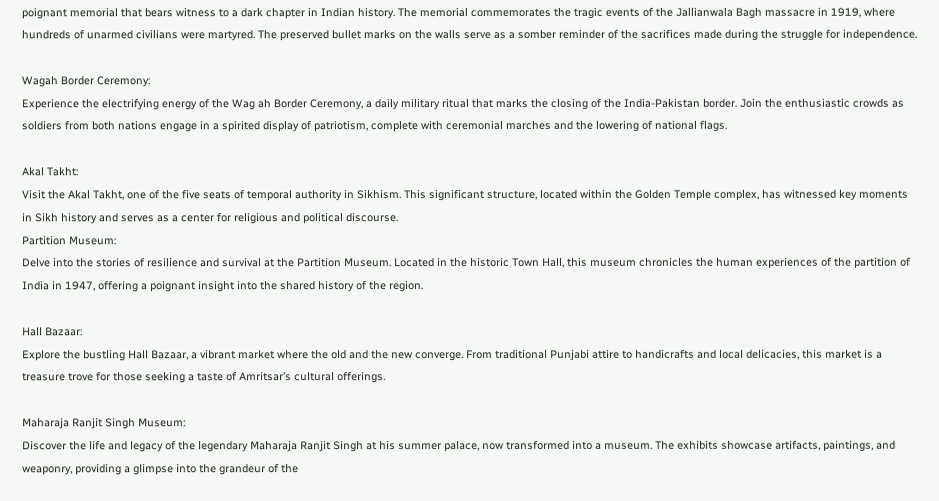poignant memorial that bears witness to a dark chapter in Indian history. The memorial commemorates the tragic events of the Jallianwala Bagh massacre in 1919, where hundreds of unarmed civilians were martyred. The preserved bullet marks on the walls serve as a somber reminder of the sacrifices made during the struggle for independence.

Wagah Border Ceremony:
Experience the electrifying energy of the Wag ah Border Ceremony, a daily military ritual that marks the closing of the India-Pakistan border. Join the enthusiastic crowds as soldiers from both nations engage in a spirited display of patriotism, complete with ceremonial marches and the lowering of national flags.

Akal Takht:
Visit the Akal Takht, one of the five seats of temporal authority in Sikhism. This significant structure, located within the Golden Temple complex, has witnessed key moments in Sikh history and serves as a center for religious and political discourse.
Partition Museum:
Delve into the stories of resilience and survival at the Partition Museum. Located in the historic Town Hall, this museum chronicles the human experiences of the partition of India in 1947, offering a poignant insight into the shared history of the region.

Hall Bazaar:
Explore the bustling Hall Bazaar, a vibrant market where the old and the new converge. From traditional Punjabi attire to handicrafts and local delicacies, this market is a treasure trove for those seeking a taste of Amritsar’s cultural offerings.

Maharaja Ranjit Singh Museum:
Discover the life and legacy of the legendary Maharaja Ranjit Singh at his summer palace, now transformed into a museum. The exhibits showcase artifacts, paintings, and weaponry, providing a glimpse into the grandeur of the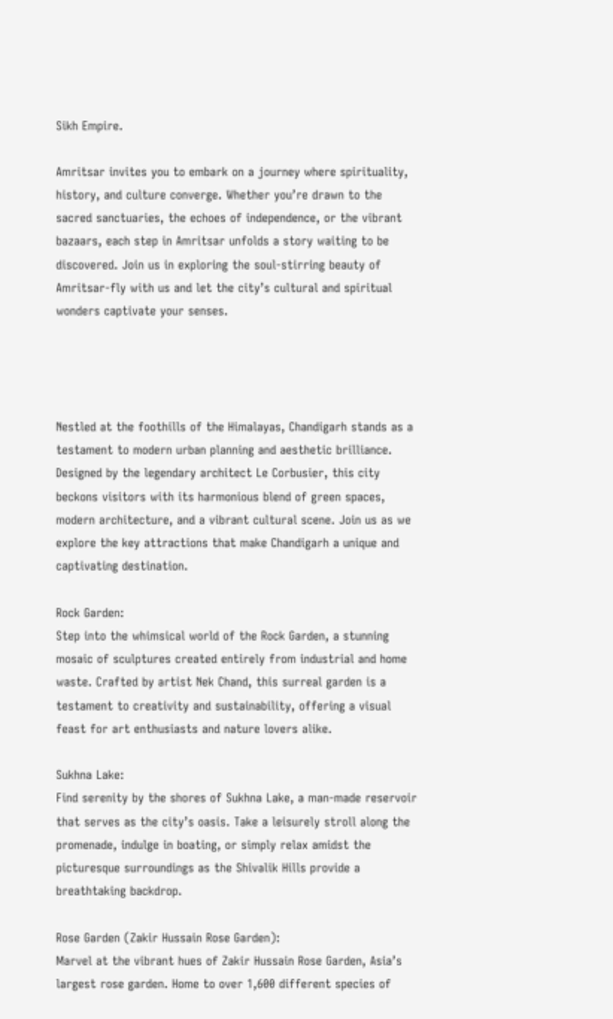Sikh Empire.

Amritsar invites you to embark on a journey where spirituality, history, and culture converge. Whether you’re drawn to the sacred sanctuaries, the echoes of independence, or the vibrant bazaars, each step in Amritsar unfolds a story waiting to be discovered. Join us in exploring the soul-stirring beauty of Amritsar-fly with us and let the city’s cultural and spiritual wonders captivate your senses.




Nestled at the foothills of the Himalayas, Chandigarh stands as a testament to modern urban planning and aesthetic brilliance. Designed by the legendary architect Le Corbusier, this city beckons visitors with its harmonious blend of green spaces, modern architecture, and a vibrant cultural scene. Join us as we explore the key attractions that make Chandigarh a unique and captivating destination.

Rock Garden:
Step into the whimsical world of the Rock Garden, a stunning mosaic of sculptures created entirely from industrial and home waste. Crafted by artist Nek Chand, this surreal garden is a testament to creativity and sustainability, offering a visual feast for art enthusiasts and nature lovers alike.

Sukhna Lake:
Find serenity by the shores of Sukhna Lake, a man-made reservoir that serves as the city’s oasis. Take a leisurely stroll along the promenade, indulge in boating, or simply relax amidst the picturesque surroundings as the Shivalik Hills provide a breathtaking backdrop.

Rose Garden (Zakir Hussain Rose Garden):
Marvel at the vibrant hues of Zakir Hussain Rose Garden, Asia’s largest rose garden. Home to over 1,600 different species of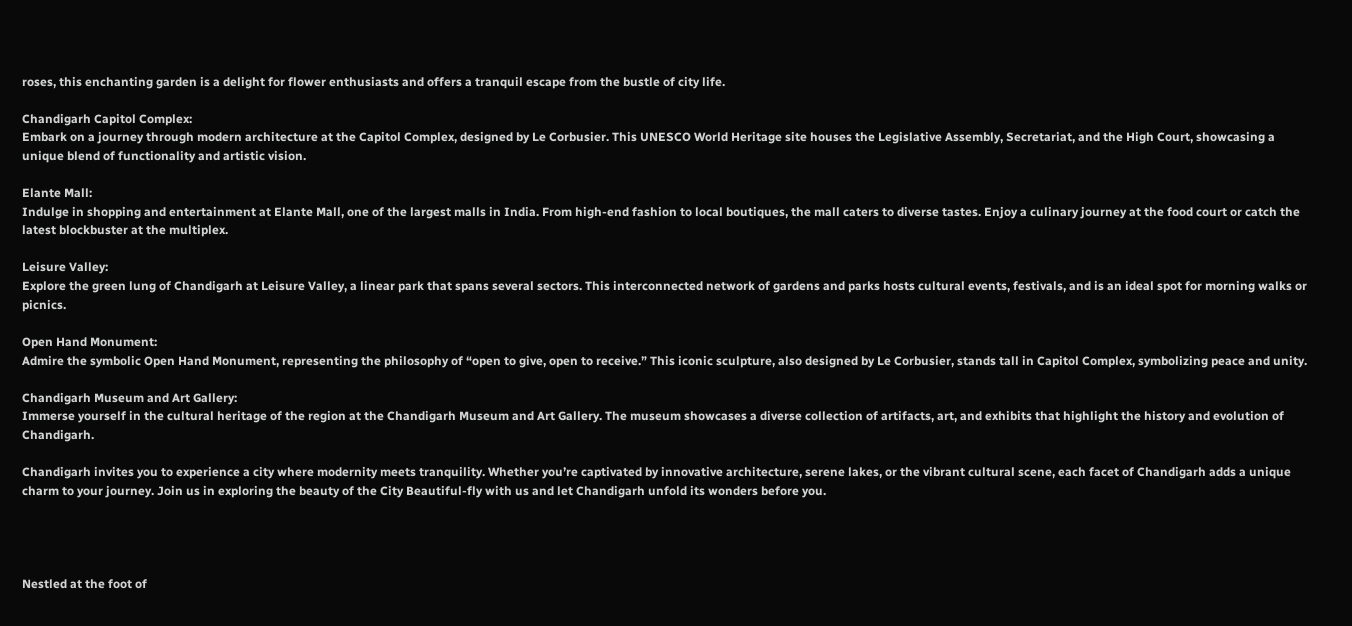roses, this enchanting garden is a delight for flower enthusiasts and offers a tranquil escape from the bustle of city life.

Chandigarh Capitol Complex:
Embark on a journey through modern architecture at the Capitol Complex, designed by Le Corbusier. This UNESCO World Heritage site houses the Legislative Assembly, Secretariat, and the High Court, showcasing a unique blend of functionality and artistic vision.

Elante Mall:
Indulge in shopping and entertainment at Elante Mall, one of the largest malls in India. From high-end fashion to local boutiques, the mall caters to diverse tastes. Enjoy a culinary journey at the food court or catch the latest blockbuster at the multiplex.

Leisure Valley:
Explore the green lung of Chandigarh at Leisure Valley, a linear park that spans several sectors. This interconnected network of gardens and parks hosts cultural events, festivals, and is an ideal spot for morning walks or picnics.

Open Hand Monument:
Admire the symbolic Open Hand Monument, representing the philosophy of “open to give, open to receive.” This iconic sculpture, also designed by Le Corbusier, stands tall in Capitol Complex, symbolizing peace and unity.

Chandigarh Museum and Art Gallery:
Immerse yourself in the cultural heritage of the region at the Chandigarh Museum and Art Gallery. The museum showcases a diverse collection of artifacts, art, and exhibits that highlight the history and evolution of Chandigarh.

Chandigarh invites you to experience a city where modernity meets tranquility. Whether you’re captivated by innovative architecture, serene lakes, or the vibrant cultural scene, each facet of Chandigarh adds a unique charm to your journey. Join us in exploring the beauty of the City Beautiful-fly with us and let Chandigarh unfold its wonders before you.




Nestled at the foot of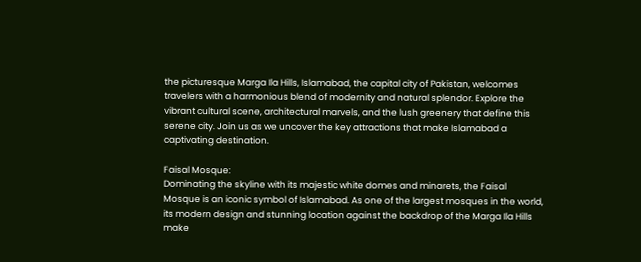the picturesque Marga Ila Hills, Islamabad, the capital city of Pakistan, welcomes travelers with a harmonious blend of modernity and natural splendor. Explore the vibrant cultural scene, architectural marvels, and the lush greenery that define this serene city. Join us as we uncover the key attractions that make Islamabad a captivating destination.

Faisal Mosque:
Dominating the skyline with its majestic white domes and minarets, the Faisal Mosque is an iconic symbol of Islamabad. As one of the largest mosques in the world, its modern design and stunning location against the backdrop of the Marga Ila Hills make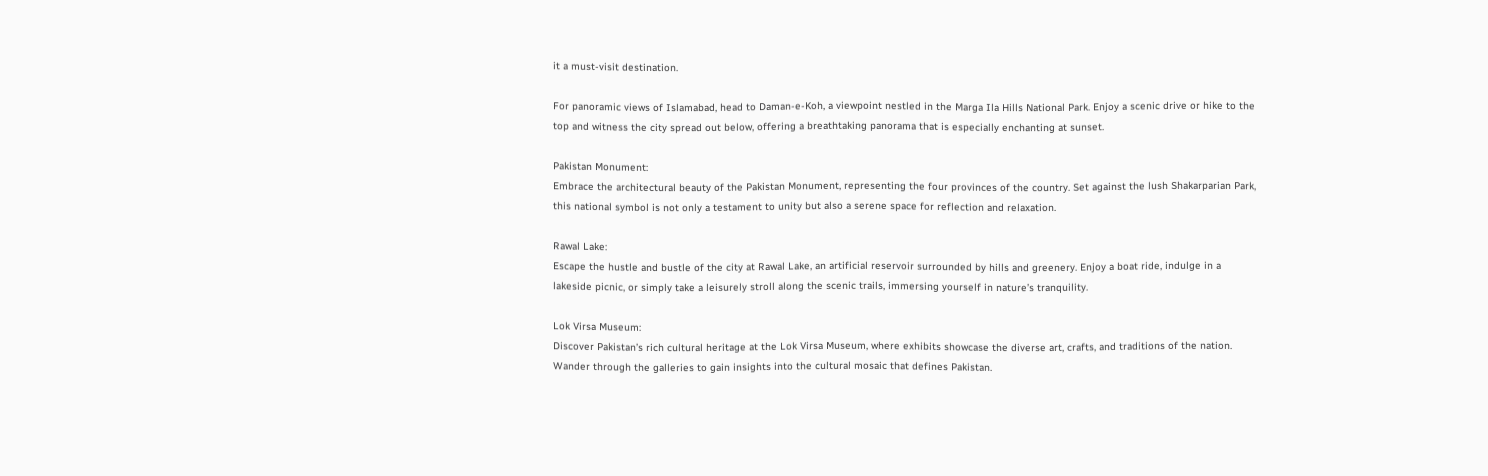it a must-visit destination.

For panoramic views of Islamabad, head to Daman-e-Koh, a viewpoint nestled in the Marga Ila Hills National Park. Enjoy a scenic drive or hike to the top and witness the city spread out below, offering a breathtaking panorama that is especially enchanting at sunset.

Pakistan Monument:
Embrace the architectural beauty of the Pakistan Monument, representing the four provinces of the country. Set against the lush Shakarparian Park, this national symbol is not only a testament to unity but also a serene space for reflection and relaxation.

Rawal Lake:
Escape the hustle and bustle of the city at Rawal Lake, an artificial reservoir surrounded by hills and greenery. Enjoy a boat ride, indulge in a lakeside picnic, or simply take a leisurely stroll along the scenic trails, immersing yourself in nature’s tranquility.

Lok Virsa Museum:
Discover Pakistan’s rich cultural heritage at the Lok Virsa Museum, where exhibits showcase the diverse art, crafts, and traditions of the nation. Wander through the galleries to gain insights into the cultural mosaic that defines Pakistan.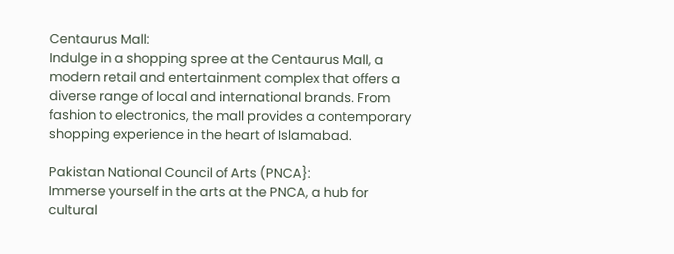Centaurus Mall:
Indulge in a shopping spree at the Centaurus Mall, a modern retail and entertainment complex that offers a diverse range of local and international brands. From fashion to electronics, the mall provides a contemporary shopping experience in the heart of Islamabad.

Pakistan National Council of Arts (PNCA}:
Immerse yourself in the arts at the PNCA, a hub for cultural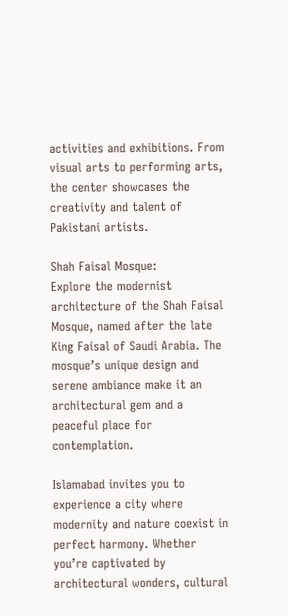activities and exhibitions. From visual arts to performing arts, the center showcases the creativity and talent of Pakistani artists.

Shah Faisal Mosque:
Explore the modernist architecture of the Shah Faisal Mosque, named after the late King Faisal of Saudi Arabia. The mosque’s unique design and serene ambiance make it an architectural gem and a peaceful place for contemplation.

Islamabad invites you to experience a city where modernity and nature coexist in perfect harmony. Whether you’re captivated by architectural wonders, cultural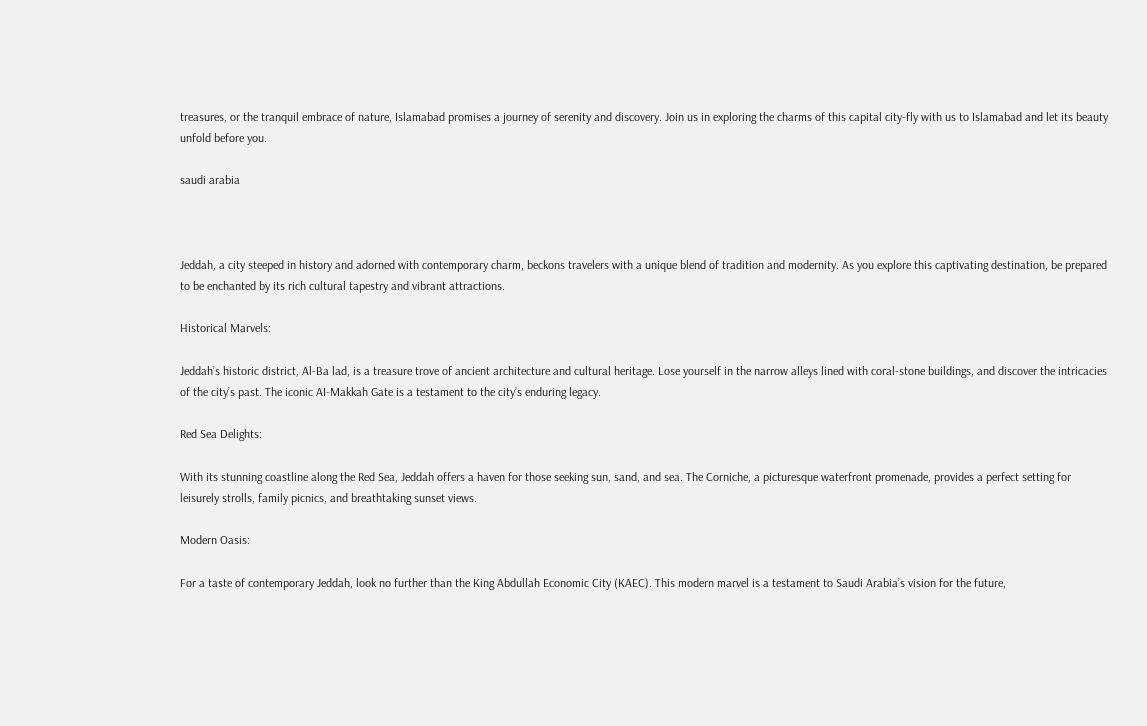treasures, or the tranquil embrace of nature, Islamabad promises a journey of serenity and discovery. Join us in exploring the charms of this capital city-fly with us to Islamabad and let its beauty unfold before you.

saudi arabia



Jeddah, a city steeped in history and adorned with contemporary charm, beckons travelers with a unique blend of tradition and modernity. As you explore this captivating destination, be prepared to be enchanted by its rich cultural tapestry and vibrant attractions.

Historical Marvels:

Jeddah’s historic district, Al-Ba lad, is a treasure trove of ancient architecture and cultural heritage. Lose yourself in the narrow alleys lined with coral-stone buildings, and discover the intricacies of the city’s past. The iconic AI-Makkah Gate is a testament to the city’s enduring legacy.

Red Sea Delights:

With its stunning coastline along the Red Sea, Jeddah offers a haven for those seeking sun, sand, and sea. The Corniche, a picturesque waterfront promenade, provides a perfect setting for leisurely strolls, family picnics, and breathtaking sunset views.

Modern Oasis:

For a taste of contemporary Jeddah, look no further than the King Abdullah Economic City (KAEC). This modern marvel is a testament to Saudi Arabia’s vision for the future,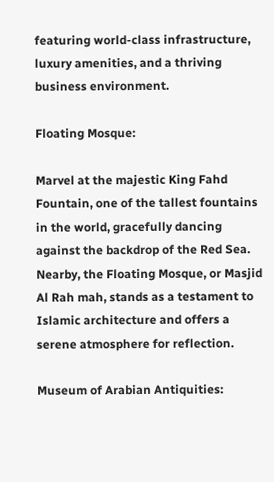featuring world-class infrastructure, luxury amenities, and a thriving business environment.

Floating Mosque:

Marvel at the majestic King Fahd Fountain, one of the tallest fountains in the world, gracefully dancing against the backdrop of the Red Sea. Nearby, the Floating Mosque, or Masjid Al Rah mah, stands as a testament to Islamic architecture and offers a serene atmosphere for reflection.

Museum of Arabian Antiquities: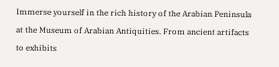Immerse yourself in the rich history of the Arabian Peninsula at the Museum of Arabian Antiquities. From ancient artifacts to exhibits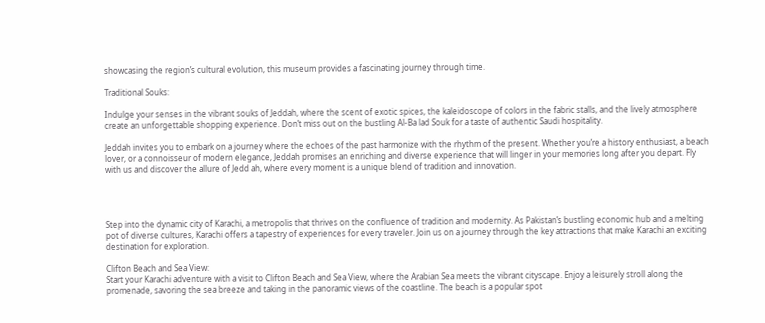showcasing the region’s cultural evolution, this museum provides a fascinating journey through time.

Traditional Souks:

Indulge your senses in the vibrant souks of Jeddah, where the scent of exotic spices, the kaleidoscope of colors in the fabric stalls, and the lively atmosphere create an unforgettable shopping experience. Don’t miss out on the bustling Al-Ba lad Souk for a taste of authentic Saudi hospitality.

Jeddah invites you to embark on a journey where the echoes of the past harmonize with the rhythm of the present. Whether you’re a history enthusiast, a beach lover, or a connoisseur of modern elegance, Jeddah promises an enriching and diverse experience that will linger in your memories long after you depart. Fly with us and discover the allure of Jedd ah, where every moment is a unique blend of tradition and innovation.




Step into the dynamic city of Karachi, a metropolis that thrives on the confluence of tradition and modernity. As Pakistan’s bustling economic hub and a melting pot of diverse cultures, Karachi offers a tapestry of experiences for every traveler. Join us on a journey through the key attractions that make Karachi an exciting destination for exploration.

Clifton Beach and Sea View:
Start your Karachi adventure with a visit to Clifton Beach and Sea View, where the Arabian Sea meets the vibrant cityscape. Enjoy a leisurely stroll along the promenade, savoring the sea breeze and taking in the panoramic views of the coastline. The beach is a popular spot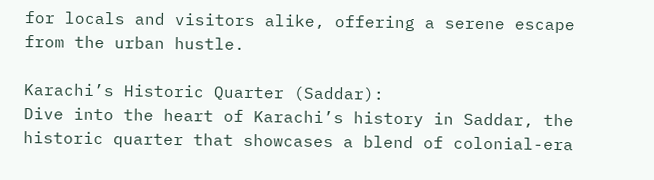for locals and visitors alike, offering a serene escape from the urban hustle.

Karachi’s Historic Quarter (Saddar):
Dive into the heart of Karachi’s history in Saddar, the historic quarter that showcases a blend of colonial-era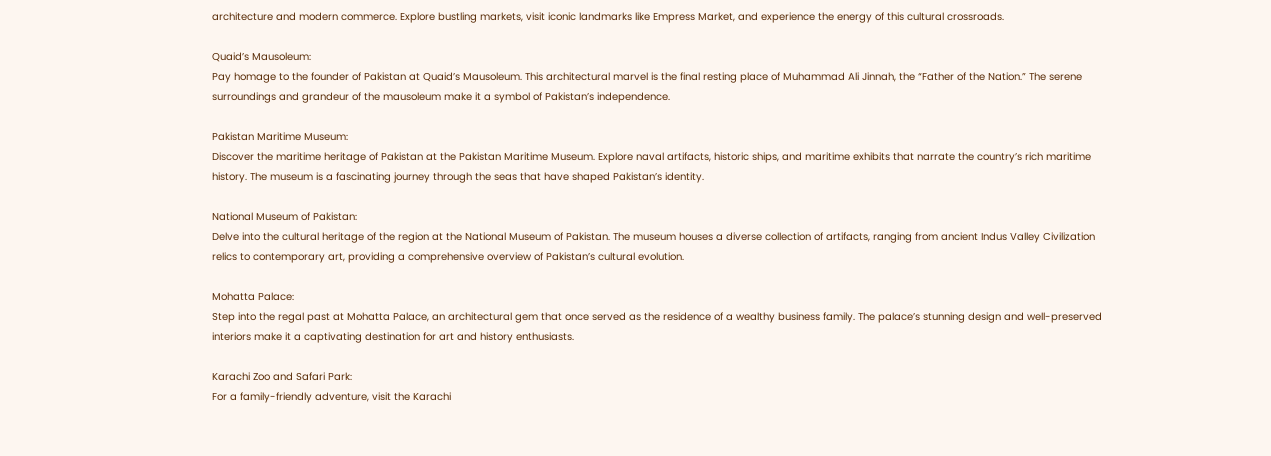architecture and modern commerce. Explore bustling markets, visit iconic landmarks like Empress Market, and experience the energy of this cultural crossroads.

Quaid’s Mausoleum:
Pay homage to the founder of Pakistan at Quaid’s Mausoleum. This architectural marvel is the final resting place of Muhammad Ali Jinnah, the “Father of the Nation.” The serene surroundings and grandeur of the mausoleum make it a symbol of Pakistan’s independence.

Pakistan Maritime Museum:
Discover the maritime heritage of Pakistan at the Pakistan Maritime Museum. Explore naval artifacts, historic ships, and maritime exhibits that narrate the country’s rich maritime history. The museum is a fascinating journey through the seas that have shaped Pakistan’s identity.

National Museum of Pakistan:
Delve into the cultural heritage of the region at the National Museum of Pakistan. The museum houses a diverse collection of artifacts, ranging from ancient Indus Valley Civilization relics to contemporary art, providing a comprehensive overview of Pakistan’s cultural evolution.

Mohatta Palace:
Step into the regal past at Mohatta Palace, an architectural gem that once served as the residence of a wealthy business family. The palace’s stunning design and well-preserved interiors make it a captivating destination for art and history enthusiasts.

Karachi Zoo and Safari Park:
For a family-friendly adventure, visit the Karachi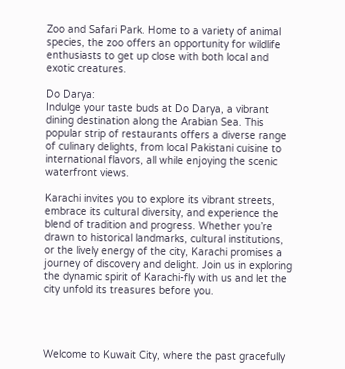Zoo and Safari Park. Home to a variety of animal species, the zoo offers an opportunity for wildlife enthusiasts to get up close with both local and exotic creatures.

Do Darya:
Indulge your taste buds at Do Darya, a vibrant dining destination along the Arabian Sea. This popular strip of restaurants offers a diverse range of culinary delights, from local Pakistani cuisine to international flavors, all while enjoying the scenic waterfront views.

Karachi invites you to explore its vibrant streets, embrace its cultural diversity, and experience the blend of tradition and progress. Whether you’re drawn to historical landmarks, cultural institutions, or the lively energy of the city, Karachi promises a journey of discovery and delight. Join us in exploring the dynamic spirit of Karachi-fly with us and let the city unfold its treasures before you.




Welcome to Kuwait City, where the past gracefully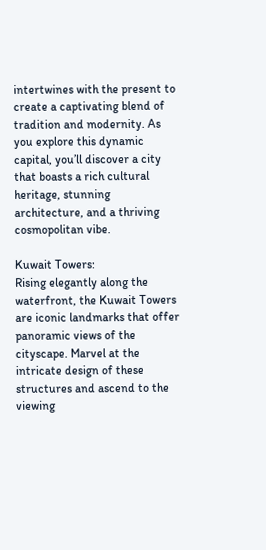intertwines with the present to create a captivating blend of tradition and modernity. As you explore this dynamic capital, you’ll discover a city that boasts a rich cultural heritage, stunning architecture, and a thriving cosmopolitan vibe.

Kuwait Towers:
Rising elegantly along the waterfront, the Kuwait Towers are iconic landmarks that offer panoramic views of the cityscape. Marvel at the intricate design of these structures and ascend to the viewing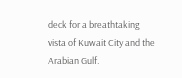deck for a breathtaking vista of Kuwait City and the Arabian Gulf.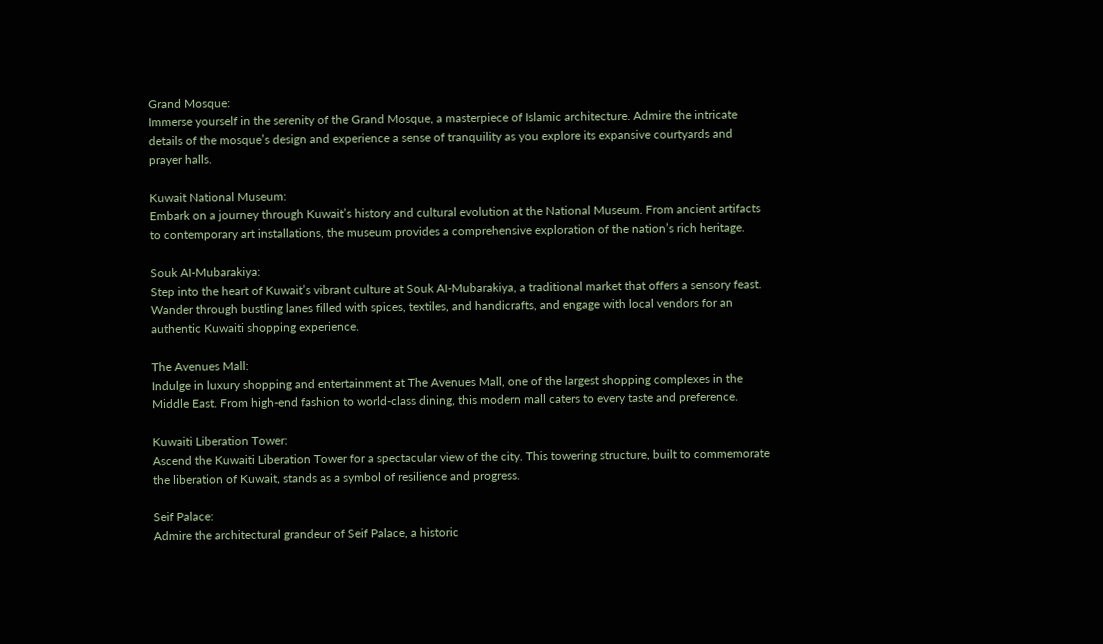Grand Mosque:
Immerse yourself in the serenity of the Grand Mosque, a masterpiece of Islamic architecture. Admire the intricate details of the mosque’s design and experience a sense of tranquility as you explore its expansive courtyards and prayer halls.

Kuwait National Museum:
Embark on a journey through Kuwait’s history and cultural evolution at the National Museum. From ancient artifacts to contemporary art installations, the museum provides a comprehensive exploration of the nation’s rich heritage.

Souk AI-Mubarakiya:
Step into the heart of Kuwait’s vibrant culture at Souk AI-Mubarakiya, a traditional market that offers a sensory feast. Wander through bustling lanes filled with spices, textiles, and handicrafts, and engage with local vendors for an authentic Kuwaiti shopping experience.

The Avenues Mall:
Indulge in luxury shopping and entertainment at The Avenues Mall, one of the largest shopping complexes in the Middle East. From high-end fashion to world-class dining, this modern mall caters to every taste and preference.

Kuwaiti Liberation Tower:
Ascend the Kuwaiti Liberation Tower for a spectacular view of the city. This towering structure, built to commemorate the liberation of Kuwait, stands as a symbol of resilience and progress.

Seif Palace:
Admire the architectural grandeur of Seif Palace, a historic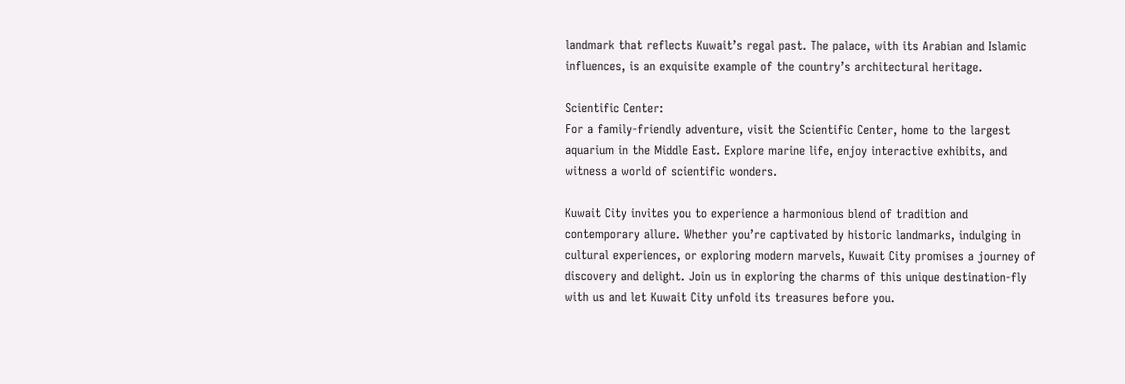landmark that reflects Kuwait’s regal past. The palace, with its Arabian and Islamic influences, is an exquisite example of the country’s architectural heritage.

Scientific Center:
For a family-friendly adventure, visit the Scientific Center, home to the largest aquarium in the Middle East. Explore marine life, enjoy interactive exhibits, and witness a world of scientific wonders.

Kuwait City invites you to experience a harmonious blend of tradition and contemporary allure. Whether you’re captivated by historic landmarks, indulging in cultural experiences, or exploring modern marvels, Kuwait City promises a journey of discovery and delight. Join us in exploring the charms of this unique destination-fly with us and let Kuwait City unfold its treasures before you.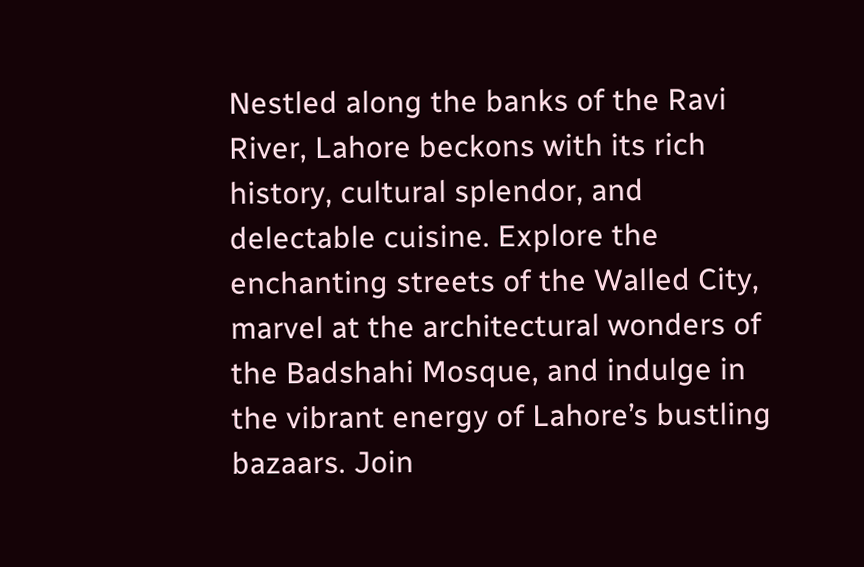Nestled along the banks of the Ravi River, Lahore beckons with its rich history, cultural splendor, and delectable cuisine. Explore the enchanting streets of the Walled City, marvel at the architectural wonders of the Badshahi Mosque, and indulge in the vibrant energy of Lahore’s bustling bazaars. Join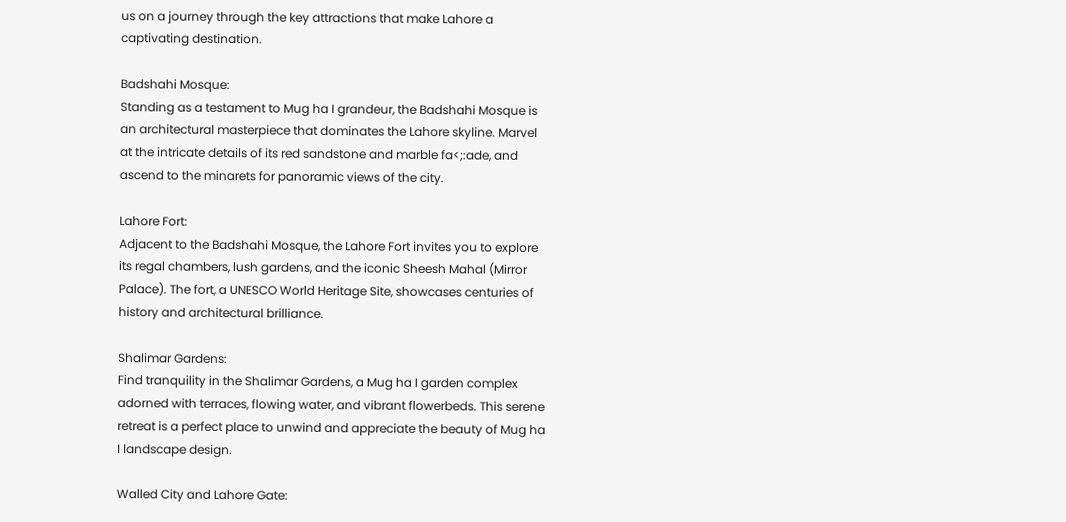us on a journey through the key attractions that make Lahore a captivating destination.

Badshahi Mosque:
Standing as a testament to Mug ha I grandeur, the Badshahi Mosque is an architectural masterpiece that dominates the Lahore skyline. Marvel at the intricate details of its red sandstone and marble fa<;:ade, and ascend to the minarets for panoramic views of the city.

Lahore Fort:
Adjacent to the Badshahi Mosque, the Lahore Fort invites you to explore its regal chambers, lush gardens, and the iconic Sheesh Mahal (Mirror Palace). The fort, a UNESCO World Heritage Site, showcases centuries of history and architectural brilliance.

Shalimar Gardens:
Find tranquility in the Shalimar Gardens, a Mug ha I garden complex adorned with terraces, flowing water, and vibrant flowerbeds. This serene retreat is a perfect place to unwind and appreciate the beauty of Mug ha I landscape design.

Walled City and Lahore Gate: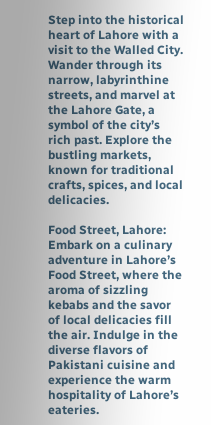Step into the historical heart of Lahore with a visit to the Walled City. Wander through its narrow, labyrinthine streets, and marvel at the Lahore Gate, a symbol of the city’s rich past. Explore the bustling markets, known for traditional crafts, spices, and local delicacies.

Food Street, Lahore:
Embark on a culinary adventure in Lahore’s Food Street, where the aroma of sizzling kebabs and the savor of local delicacies fill the air. Indulge in the diverse flavors of Pakistani cuisine and experience the warm hospitality of Lahore’s eateries.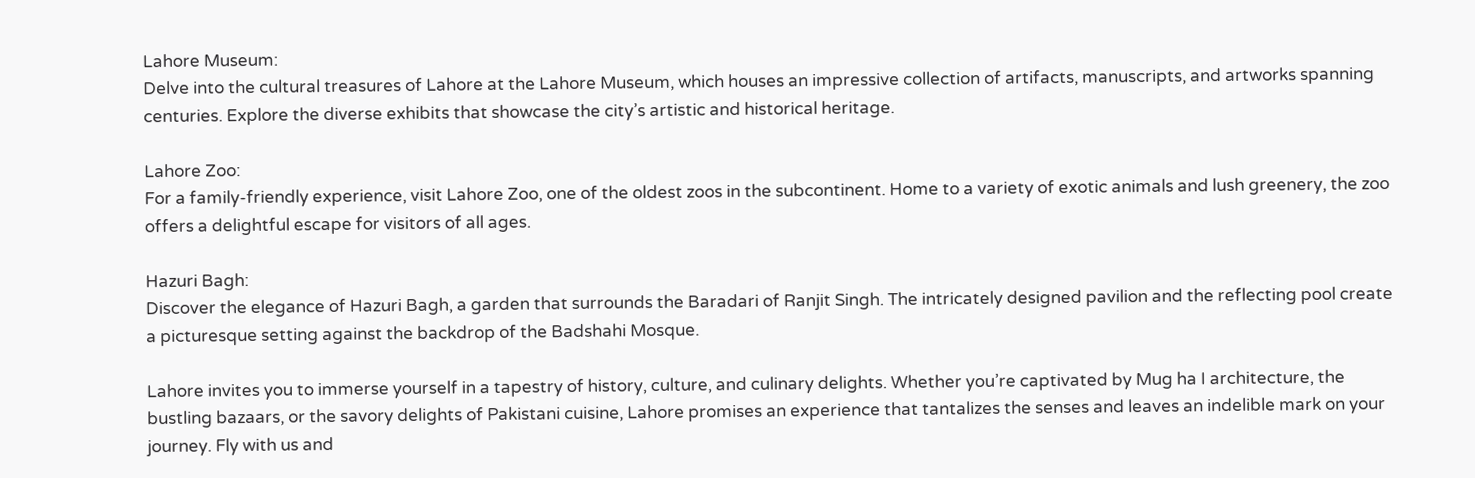Lahore Museum:
Delve into the cultural treasures of Lahore at the Lahore Museum, which houses an impressive collection of artifacts, manuscripts, and artworks spanning centuries. Explore the diverse exhibits that showcase the city’s artistic and historical heritage.

Lahore Zoo:
For a family-friendly experience, visit Lahore Zoo, one of the oldest zoos in the subcontinent. Home to a variety of exotic animals and lush greenery, the zoo offers a delightful escape for visitors of all ages.

Hazuri Bagh:
Discover the elegance of Hazuri Bagh, a garden that surrounds the Baradari of Ranjit Singh. The intricately designed pavilion and the reflecting pool create a picturesque setting against the backdrop of the Badshahi Mosque.

Lahore invites you to immerse yourself in a tapestry of history, culture, and culinary delights. Whether you’re captivated by Mug ha I architecture, the bustling bazaars, or the savory delights of Pakistani cuisine, Lahore promises an experience that tantalizes the senses and leaves an indelible mark on your journey. Fly with us and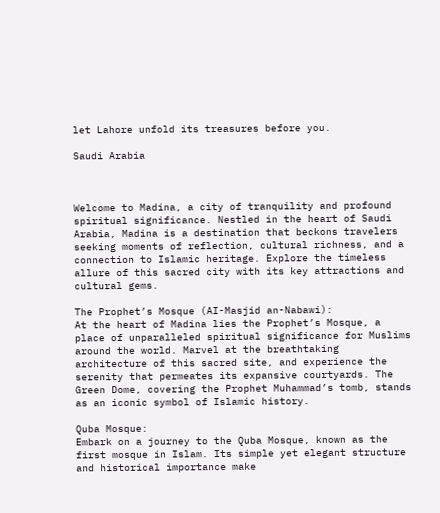let Lahore unfold its treasures before you.

Saudi Arabia



Welcome to Madina, a city of tranquility and profound spiritual significance. Nestled in the heart of Saudi Arabia, Madina is a destination that beckons travelers seeking moments of reflection, cultural richness, and a connection to Islamic heritage. Explore the timeless allure of this sacred city with its key attractions and cultural gems.

The Prophet’s Mosque (AI-Masjid an-Nabawi):
At the heart of Madina lies the Prophet’s Mosque, a place of unparalleled spiritual significance for Muslims around the world. Marvel at the breathtaking architecture of this sacred site, and experience the serenity that permeates its expansive courtyards. The Green Dome, covering the Prophet Muhammad’s tomb, stands as an iconic symbol of Islamic history.

Quba Mosque:
Embark on a journey to the Quba Mosque, known as the first mosque in Islam. Its simple yet elegant structure and historical importance make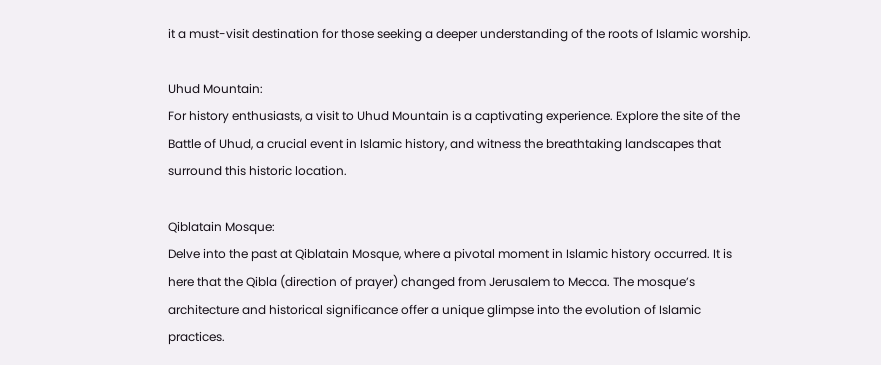it a must-visit destination for those seeking a deeper understanding of the roots of Islamic worship.

Uhud Mountain:
For history enthusiasts, a visit to Uhud Mountain is a captivating experience. Explore the site of the Battle of Uhud, a crucial event in Islamic history, and witness the breathtaking landscapes that surround this historic location.

Qiblatain Mosque:
Delve into the past at Qiblatain Mosque, where a pivotal moment in Islamic history occurred. It is here that the Qibla (direction of prayer) changed from Jerusalem to Mecca. The mosque’s architecture and historical significance offer a unique glimpse into the evolution of Islamic practices.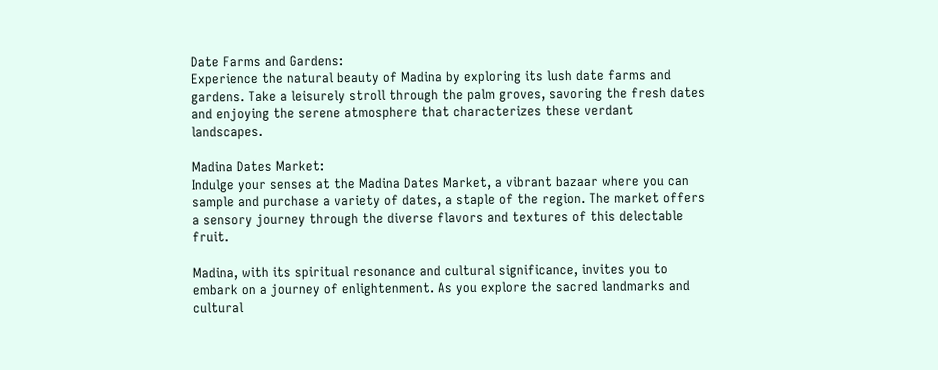Date Farms and Gardens:
Experience the natural beauty of Madina by exploring its lush date farms and gardens. Take a leisurely stroll through the palm groves, savoring the fresh dates and enjoying the serene atmosphere that characterizes these verdant landscapes.

Madina Dates Market:
Indulge your senses at the Madina Dates Market, a vibrant bazaar where you can sample and purchase a variety of dates, a staple of the region. The market offers a sensory journey through the diverse flavors and textures of this delectable fruit.

Madina, with its spiritual resonance and cultural significance, invites you to embark on a journey of enlightenment. As you explore the sacred landmarks and cultural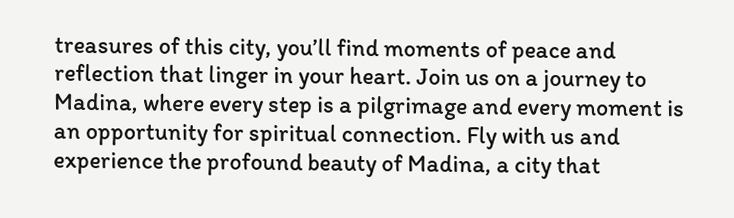treasures of this city, you’ll find moments of peace and reflection that linger in your heart. Join us on a journey to Madina, where every step is a pilgrimage and every moment is an opportunity for spiritual connection. Fly with us and experience the profound beauty of Madina, a city that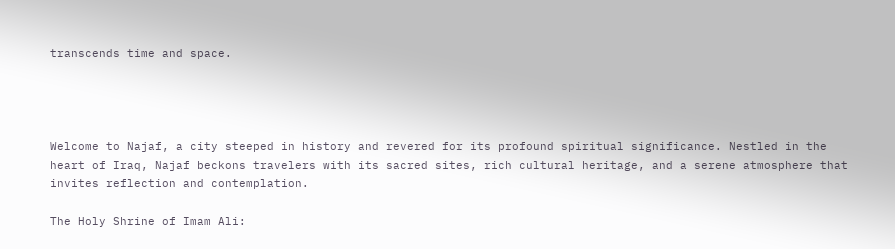transcends time and space.




Welcome to Najaf, a city steeped in history and revered for its profound spiritual significance. Nestled in the heart of Iraq, Najaf beckons travelers with its sacred sites, rich cultural heritage, and a serene atmosphere that invites reflection and contemplation.

The Holy Shrine of Imam Ali: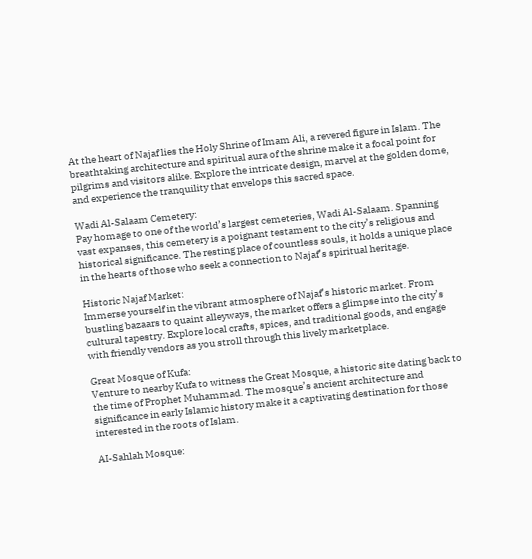At the heart of Najaf lies the Holy Shrine of Imam Ali, a revered figure in Islam. The breathtaking architecture and spiritual aura of the shrine make it a focal point for pilgrims and visitors alike. Explore the intricate design, marvel at the golden dome, and experience the tranquility that envelops this sacred space.

Wadi Al-Salaam Cemetery:
Pay homage to one of the world’s largest cemeteries, Wadi Al-Salaam. Spanning vast expanses, this cemetery is a poignant testament to the city’s religious and historical significance. The resting place of countless souls, it holds a unique place in the hearts of those who seek a connection to Najaf’s spiritual heritage.

Historic Najaf Market:
Immerse yourself in the vibrant atmosphere of Najaf’s historic market. From bustling bazaars to quaint alleyways, the market offers a glimpse into the city’s cultural tapestry. Explore local crafts, spices, and traditional goods, and engage with friendly vendors as you stroll through this lively marketplace.

Great Mosque of Kufa:
Venture to nearby Kufa to witness the Great Mosque, a historic site dating back to the time of Prophet Muhammad. The mosque’s ancient architecture and significance in early Islamic history make it a captivating destination for those interested in the roots of Islam.

AI-Sahlah Mosque: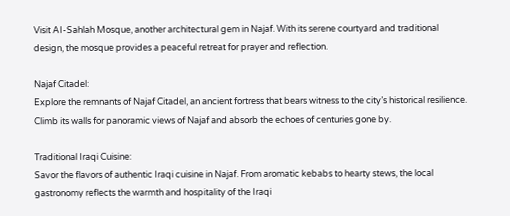Visit AI-Sahlah Mosque, another architectural gem in Najaf. With its serene courtyard and traditional design, the mosque provides a peaceful retreat for prayer and reflection.

Najaf Citadel:
Explore the remnants of Najaf Citadel, an ancient fortress that bears witness to the city’s historical resilience. Climb its walls for panoramic views of Najaf and absorb the echoes of centuries gone by.

Traditional Iraqi Cuisine:
Savor the flavors of authentic Iraqi cuisine in Najaf. From aromatic kebabs to hearty stews, the local gastronomy reflects the warmth and hospitality of the Iraqi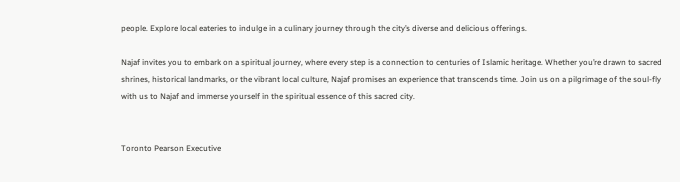people. Explore local eateries to indulge in a culinary journey through the city’s diverse and delicious offerings.

Najaf invites you to embark on a spiritual journey, where every step is a connection to centuries of Islamic heritage. Whether you’re drawn to sacred shrines, historical landmarks, or the vibrant local culture, Najaf promises an experience that transcends time. Join us on a pilgrimage of the soul-fly with us to Najaf and immerse yourself in the spiritual essence of this sacred city.


Toronto Pearson Executive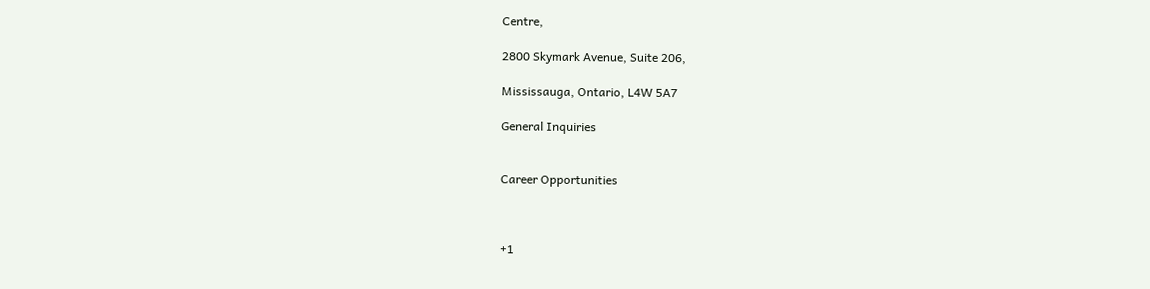Centre,

2800 Skymark Avenue, Suite 206,

Mississauga, Ontario, L4W 5A7

General Inquiries


Career Opportunities



+1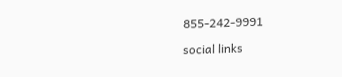855-242-9991

social links